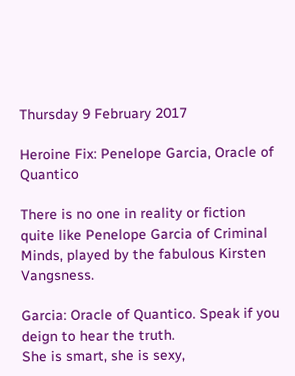Thursday 9 February 2017

Heroine Fix: Penelope Garcia, Oracle of Quantico

There is no one in reality or fiction quite like Penelope Garcia of Criminal Minds, played by the fabulous Kirsten Vangsness.

Garcia: Oracle of Quantico. Speak if you deign to hear the truth.
She is smart, she is sexy,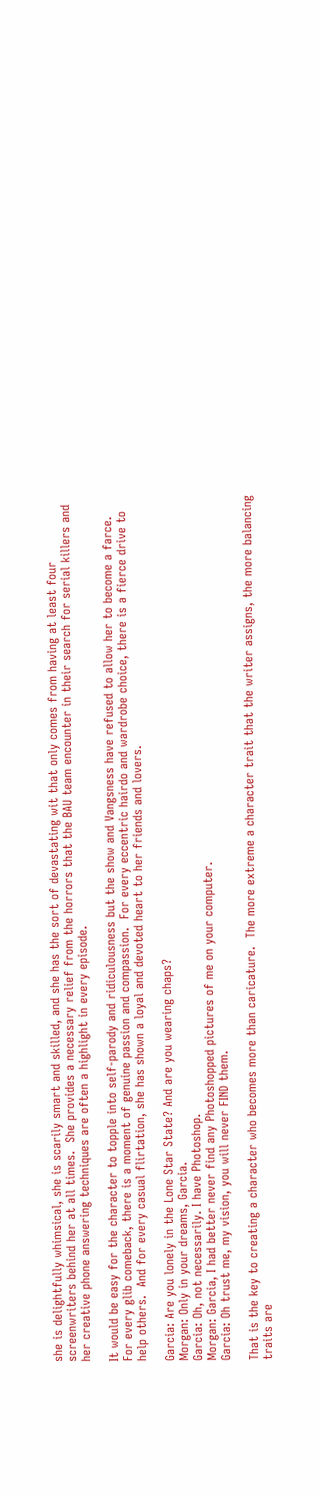she is delightfully whimsical, she is scarily smart and skilled, and she has the sort of devastating wit that only comes from having at least four screenwriters behind her at all times.  She provides a necessary relief from the horrors that the BAU team encounter in their search for serial killers and her creative phone answering techniques are often a highlight in every episode.

It would be easy for the character to topple into self-parody and ridiculousness but the show and Vangsness have refused to allow her to become a farce.  For every glib comeback, there is a moment of genuine passion and compassion.  For every eccentric hairdo and wardrobe choice, there is a fierce drive to help others.  And for every casual flirtation, she has shown a loyal and devoted heart to her friends and lovers.

Garcia: Are you lonely in the Lone Star State? And are you wearing chaps?
Morgan: Only in your dreams, Garcia.
Garcia: Oh, not necessarily. I have Photoshop.
Morgan: Garcia, I had better never find any Photoshopped pictures of me on your computer.
Garcia: Oh trust me, my vision, you will never FIND them.

That is the key to creating a character who becomes more than caricature.  The more extreme a character trait that the writer assigns, the more balancing traits are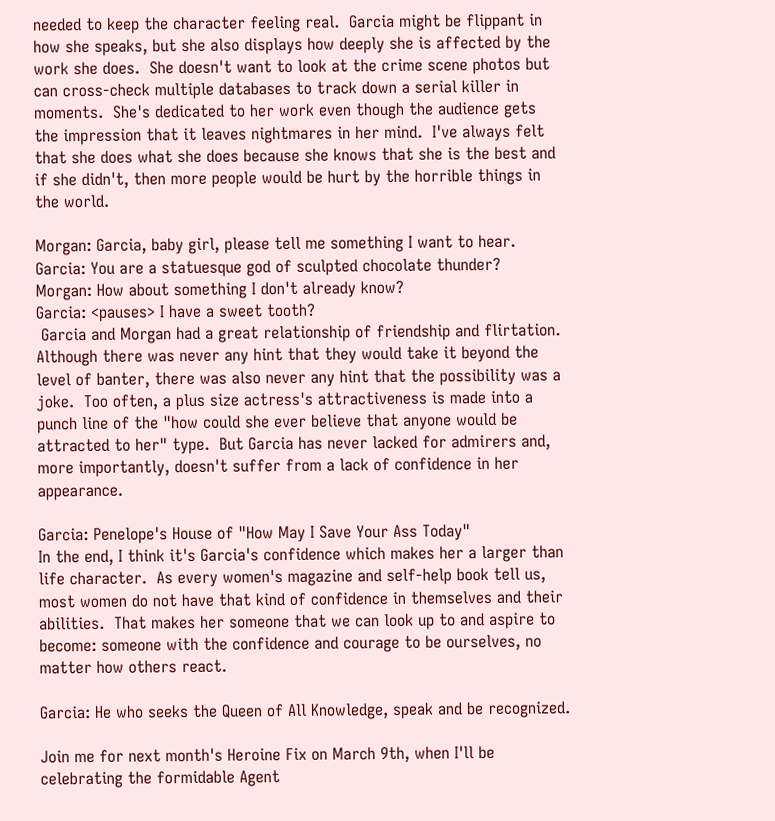needed to keep the character feeling real.  Garcia might be flippant in how she speaks, but she also displays how deeply she is affected by the work she does.  She doesn't want to look at the crime scene photos but can cross-check multiple databases to track down a serial killer in moments.  She's dedicated to her work even though the audience gets the impression that it leaves nightmares in her mind.  I've always felt that she does what she does because she knows that she is the best and if she didn't, then more people would be hurt by the horrible things in the world.

Morgan: Garcia, baby girl, please tell me something I want to hear.
Garcia: You are a statuesque god of sculpted chocolate thunder?
Morgan: How about something I don't already know?
Garcia: <pauses> I have a sweet tooth?
 Garcia and Morgan had a great relationship of friendship and flirtation.  Although there was never any hint that they would take it beyond the level of banter, there was also never any hint that the possibility was a joke.  Too often, a plus size actress's attractiveness is made into a punch line of the "how could she ever believe that anyone would be attracted to her" type.  But Garcia has never lacked for admirers and, more importantly, doesn't suffer from a lack of confidence in her appearance.

Garcia: Penelope's House of "How May I Save Your Ass Today"
In the end, I think it's Garcia's confidence which makes her a larger than life character.  As every women's magazine and self-help book tell us, most women do not have that kind of confidence in themselves and their abilities.  That makes her someone that we can look up to and aspire to become: someone with the confidence and courage to be ourselves, no matter how others react.

Garcia: He who seeks the Queen of All Knowledge, speak and be recognized.

Join me for next month's Heroine Fix on March 9th, when I'll be celebrating the formidable Agent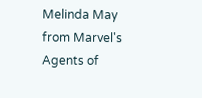Melinda May from Marvel's Agents of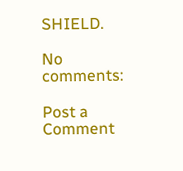SHIELD.

No comments:

Post a Comment